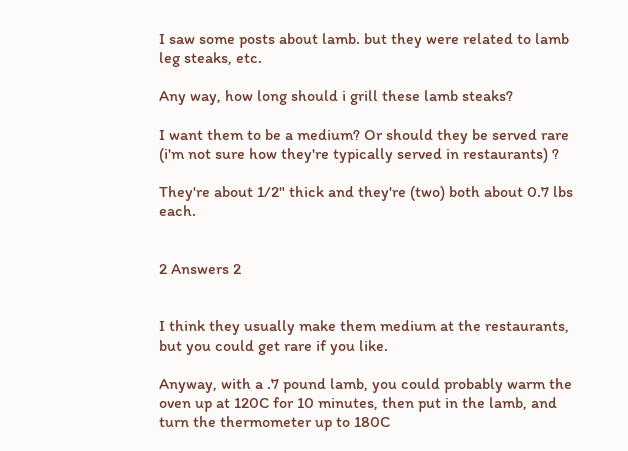I saw some posts about lamb. but they were related to lamb leg steaks, etc.

Any way, how long should i grill these lamb steaks?

I want them to be a medium? Or should they be served rare (i'm not sure how they're typically served in restaurants) ?

They're about 1/2" thick and they're (two) both about 0.7 lbs each.


2 Answers 2


I think they usually make them medium at the restaurants, but you could get rare if you like.

Anyway, with a .7 pound lamb, you could probably warm the oven up at 120C for 10 minutes, then put in the lamb, and turn the thermometer up to 180C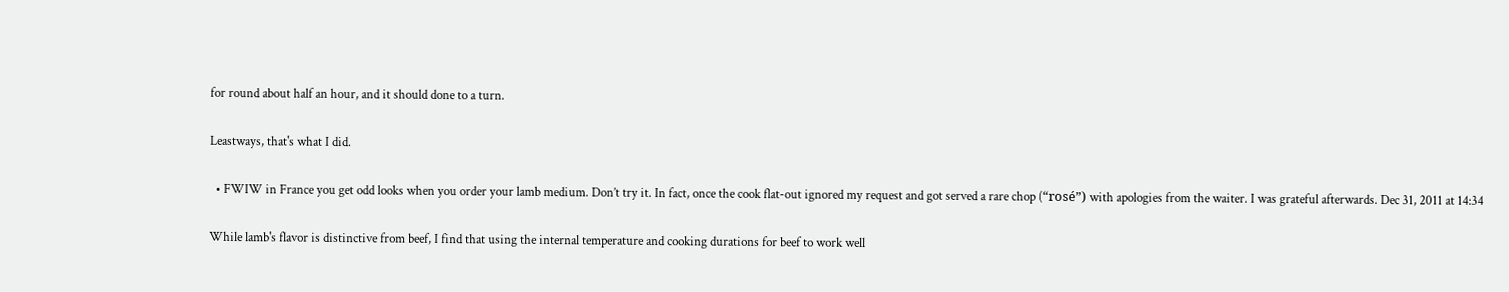for round about half an hour, and it should done to a turn.

Leastways, that's what I did.

  • FWIW in France you get odd looks when you order your lamb medium. Don’t try it. In fact, once the cook flat-out ignored my request and got served a rare chop (“rosé”) with apologies from the waiter. I was grateful afterwards. Dec 31, 2011 at 14:34

While lamb's flavor is distinctive from beef, I find that using the internal temperature and cooking durations for beef to work well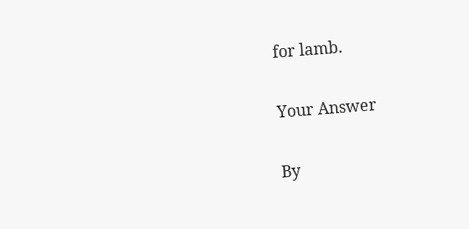for lamb.

Your Answer

By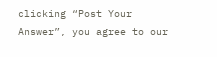clicking “Post Your Answer”, you agree to our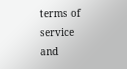terms of service and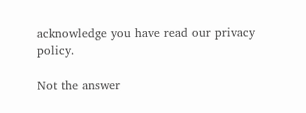acknowledge you have read our privacy policy.

Not the answer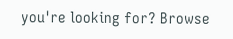you're looking for? Browse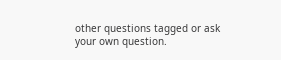other questions tagged or ask your own question.